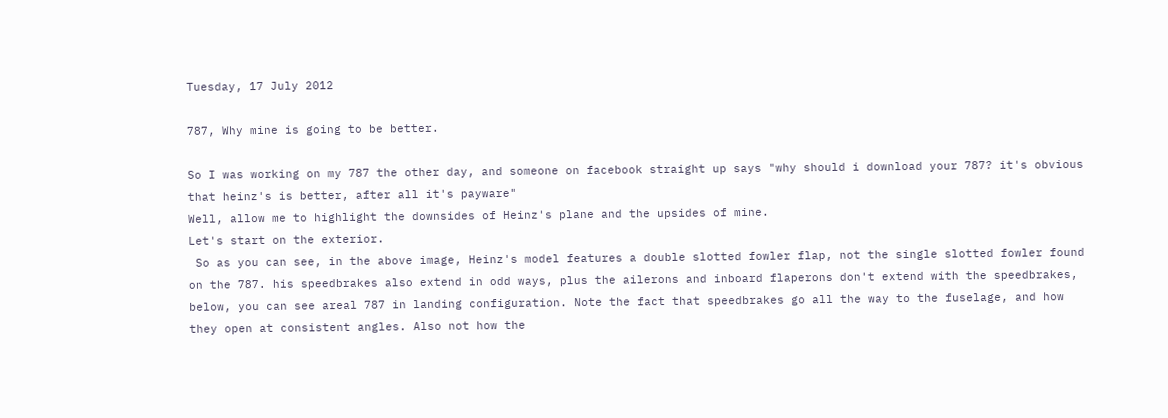Tuesday, 17 July 2012

787, Why mine is going to be better.

So I was working on my 787 the other day, and someone on facebook straight up says "why should i download your 787? it's obvious that heinz's is better, after all it's payware"
Well, allow me to highlight the downsides of Heinz's plane and the upsides of mine.
Let's start on the exterior.
 So as you can see, in the above image, Heinz's model features a double slotted fowler flap, not the single slotted fowler found on the 787. his speedbrakes also extend in odd ways, plus the ailerons and inboard flaperons don't extend with the speedbrakes, below, you can see areal 787 in landing configuration. Note the fact that speedbrakes go all the way to the fuselage, and how they open at consistent angles. Also not how the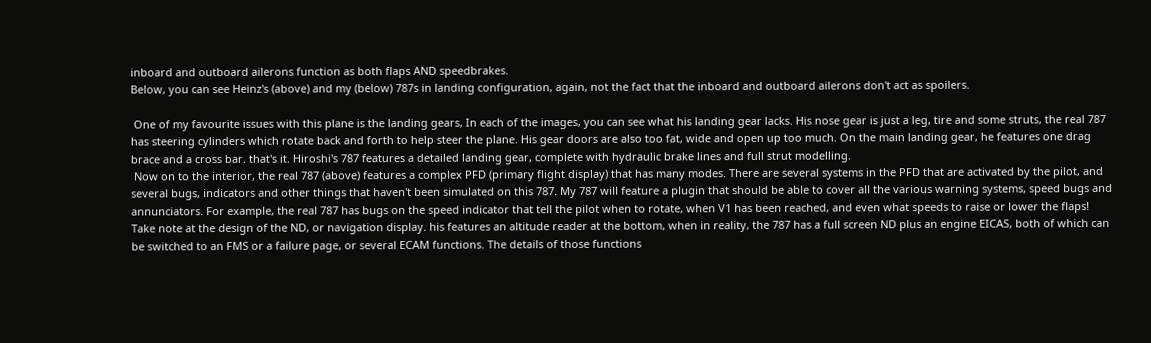inboard and outboard ailerons function as both flaps AND speedbrakes.
Below, you can see Heinz's (above) and my (below) 787s in landing configuration, again, not the fact that the inboard and outboard ailerons don't act as spoilers.

 One of my favourite issues with this plane is the landing gears, In each of the images, you can see what his landing gear lacks. His nose gear is just a leg, tire and some struts, the real 787 has steering cylinders which rotate back and forth to help steer the plane. His gear doors are also too fat, wide and open up too much. On the main landing gear, he features one drag brace and a cross bar. that's it. Hiroshi's 787 features a detailed landing gear, complete with hydraulic brake lines and full strut modelling.
 Now on to the interior, the real 787 (above) features a complex PFD (primary flight display) that has many modes. There are several systems in the PFD that are activated by the pilot, and several bugs, indicators and other things that haven't been simulated on this 787. My 787 will feature a plugin that should be able to cover all the various warning systems, speed bugs and annunciators. For example, the real 787 has bugs on the speed indicator that tell the pilot when to rotate, when V1 has been reached, and even what speeds to raise or lower the flaps! Take note at the design of the ND, or navigation display. his features an altitude reader at the bottom, when in reality, the 787 has a full screen ND plus an engine EICAS, both of which can be switched to an FMS or a failure page, or several ECAM functions. The details of those functions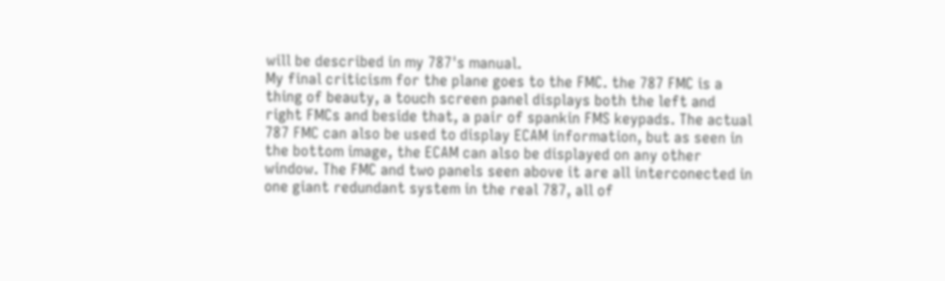will be described in my 787's manual.
My final criticism for the plane goes to the FMC. the 787 FMC is a thing of beauty, a touch screen panel displays both the left and right FMCs and beside that, a pair of spankin FMS keypads. The actual 787 FMC can also be used to display ECAM information, but as seen in the bottom image, the ECAM can also be displayed on any other window. The FMC and two panels seen above it are all interconected in one giant redundant system in the real 787, all of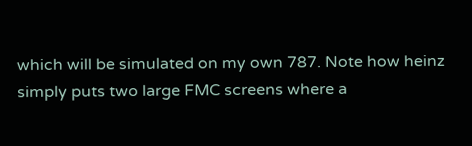which will be simulated on my own 787. Note how heinz simply puts two large FMC screens where a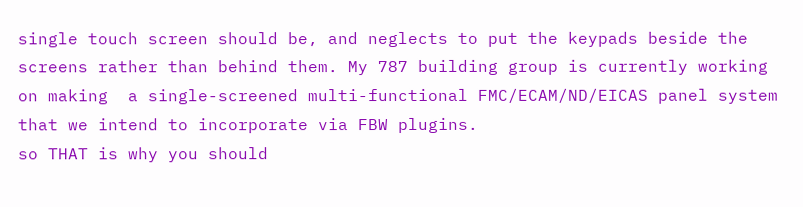single touch screen should be, and neglects to put the keypads beside the screens rather than behind them. My 787 building group is currently working on making  a single-screened multi-functional FMC/ECAM/ND/EICAS panel system that we intend to incorporate via FBW plugins.
so THAT is why you should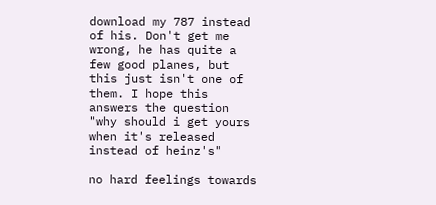download my 787 instead of his. Don't get me wrong, he has quite a few good planes, but this just isn't one of them. I hope this answers the question "why should i get yours when it's released instead of heinz's"

no hard feelings towards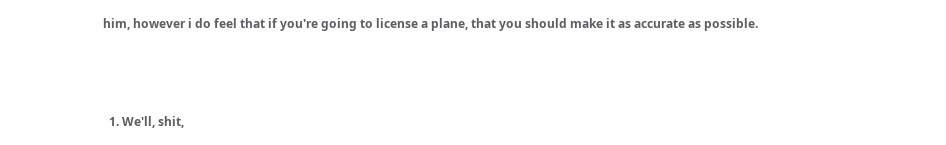him, however i do feel that if you're going to license a plane, that you should make it as accurate as possible.



  1. We'll, shit,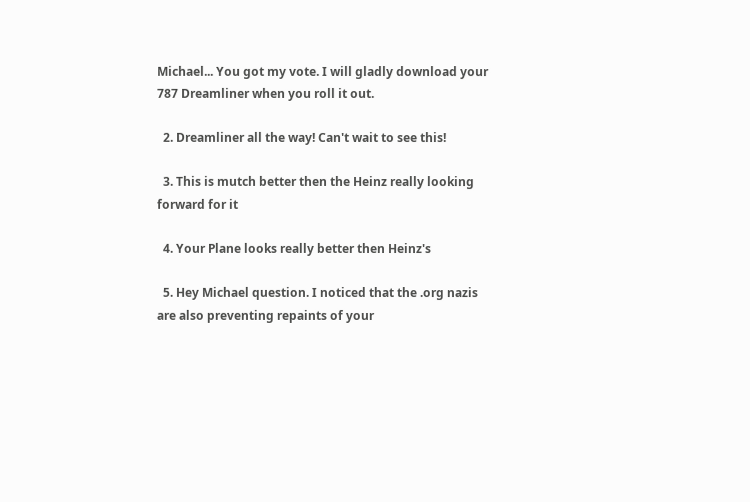Michael... You got my vote. I will gladly download your 787 Dreamliner when you roll it out.

  2. Dreamliner all the way! Can't wait to see this!

  3. This is mutch better then the Heinz really looking forward for it

  4. Your Plane looks really better then Heinz's

  5. Hey Michael question. I noticed that the .org nazis are also preventing repaints of your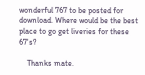wonderful 767 to be posted for download. Where would be the best place to go get liveries for these 67's?

    Thanks mate.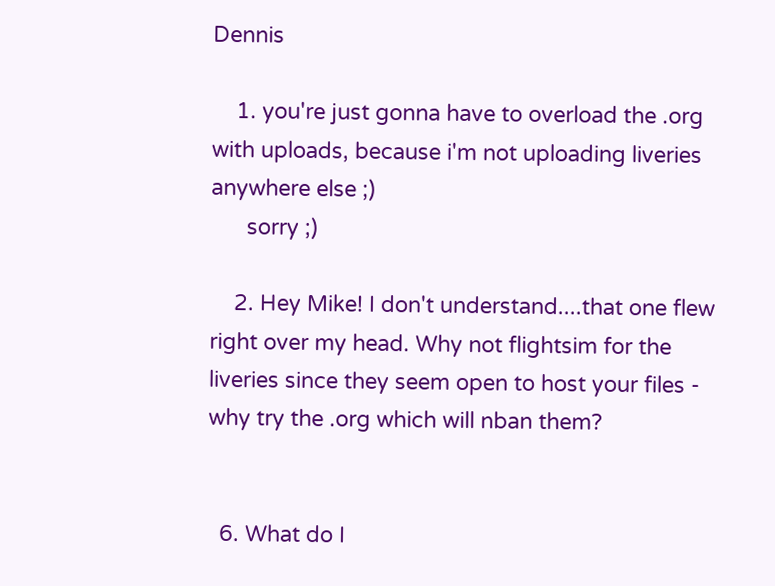Dennis

    1. you're just gonna have to overload the .org with uploads, because i'm not uploading liveries anywhere else ;)
      sorry ;)

    2. Hey Mike! I don't understand....that one flew right over my head. Why not flightsim for the liveries since they seem open to host your files - why try the .org which will nban them?


  6. What do I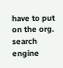have to put on the org. search engine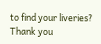to find your liveries? Thank you